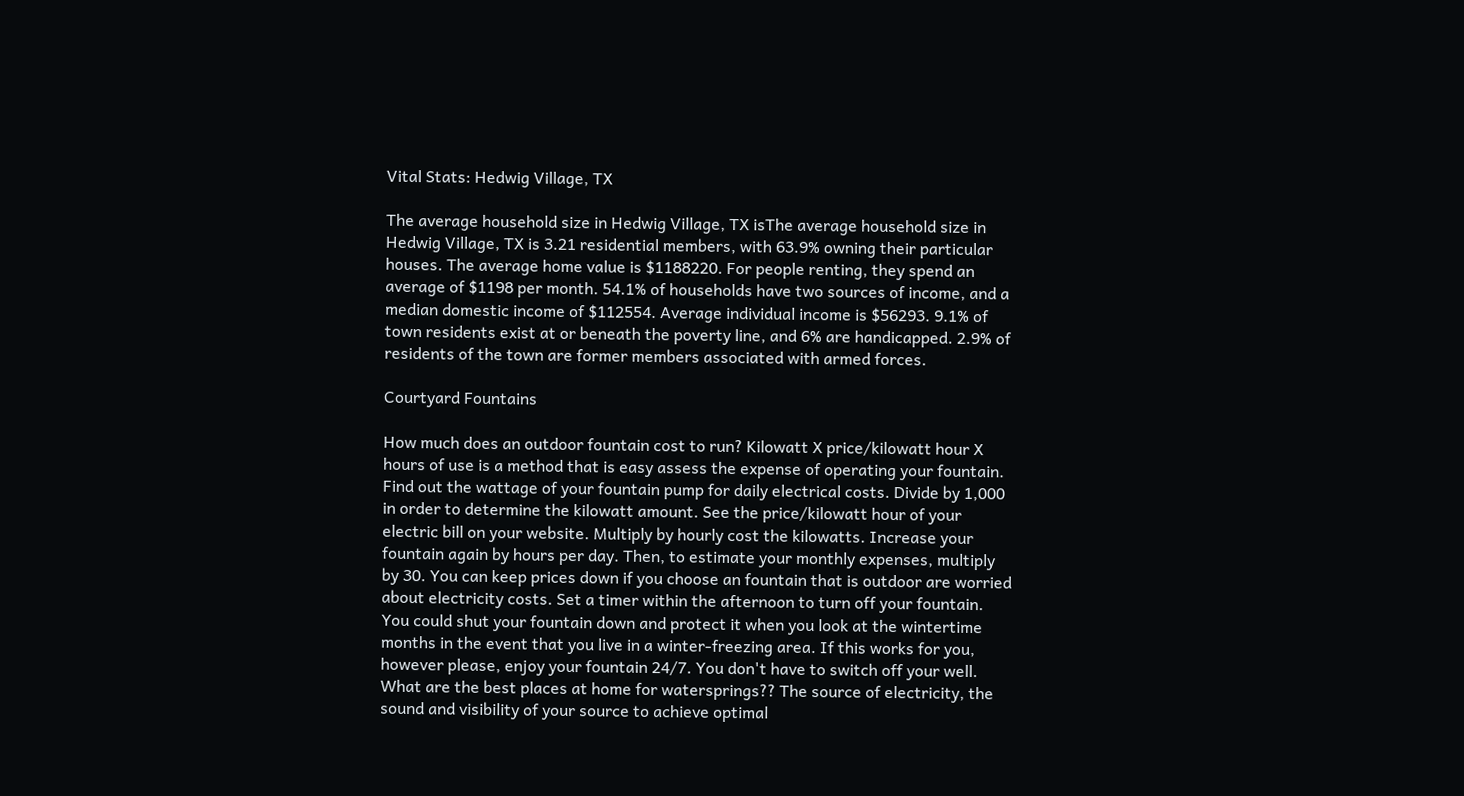Vital Stats: Hedwig Village, TX

The average household size in Hedwig Village, TX isThe average household size in Hedwig Village, TX is 3.21 residential members, with 63.9% owning their particular houses. The average home value is $1188220. For people renting, they spend an average of $1198 per month. 54.1% of households have two sources of income, and a median domestic income of $112554. Average individual income is $56293. 9.1% of town residents exist at or beneath the poverty line, and 6% are handicapped. 2.9% of residents of the town are former members associated with armed forces.

Courtyard Fountains

How much does an outdoor fountain cost to run? Kilowatt X price/kilowatt hour X hours of use is a method that is easy assess the expense of operating your fountain. Find out the wattage of your fountain pump for daily electrical costs. Divide by 1,000 in order to determine the kilowatt amount. See the price/kilowatt hour of your electric bill on your website. Multiply by hourly cost the kilowatts. Increase your fountain again by hours per day. Then, to estimate your monthly expenses, multiply by 30. You can keep prices down if you choose an fountain that is outdoor are worried about electricity costs. Set a timer within the afternoon to turn off your fountain. You could shut your fountain down and protect it when you look at the wintertime months in the event that you live in a winter-freezing area. If this works for you, however please, enjoy your fountain 24/7. You don't have to switch off your well. What are the best places at home for watersprings?? The source of electricity, the sound and visibility of your source to achieve optimal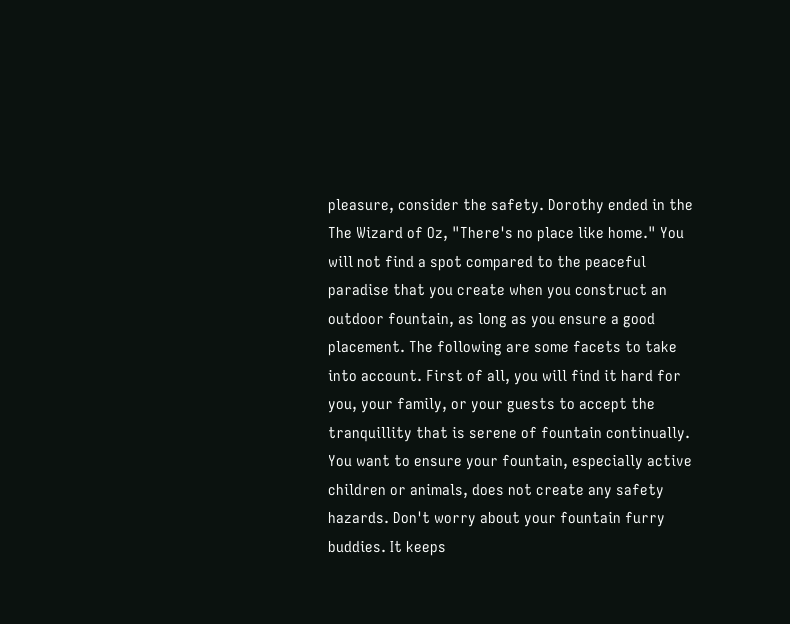pleasure, consider the safety. Dorothy ended in the The Wizard of Oz, "There's no place like home." You will not find a spot compared to the peaceful paradise that you create when you construct an outdoor fountain, as long as you ensure a good placement. The following are some facets to take into account. First of all, you will find it hard for you, your family, or your guests to accept the tranquillity that is serene of fountain continually. You want to ensure your fountain, especially active children or animals, does not create any safety hazards. Don't worry about your fountain furry buddies. It keeps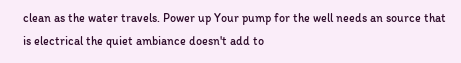clean as the water travels. Power up Your pump for the well needs an source that is electrical the quiet ambiance doesn't add to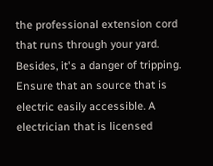the professional extension cord that runs through your yard. Besides, it's a danger of tripping. Ensure that an source that is electric easily accessible. A electrician that is licensed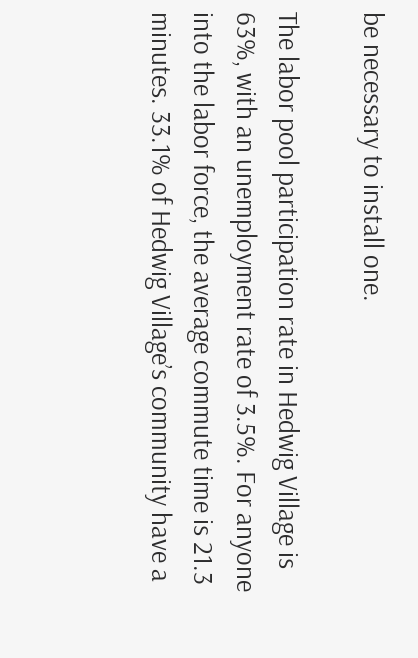be necessary to install one.

The labor pool participation rate in Hedwig Village is 63%, with an unemployment rate of 3.5%. For anyone into the labor force, the average commute time is 21.3 minutes. 33.1% of Hedwig Village’s community have a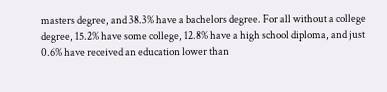masters degree, and 38.3% have a bachelors degree. For all without a college degree, 15.2% have some college, 12.8% have a high school diploma, and just 0.6% have received an education lower than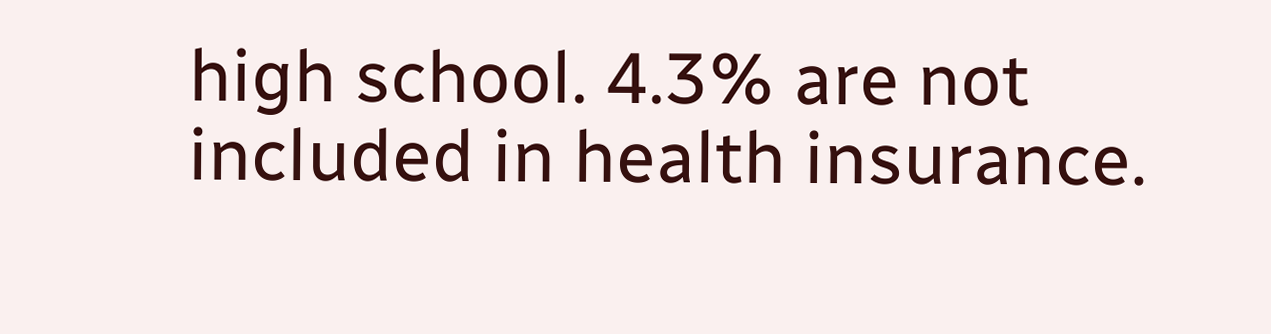high school. 4.3% are not included in health insurance.